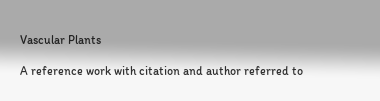Vascular Plants

A reference work with citation and author referred to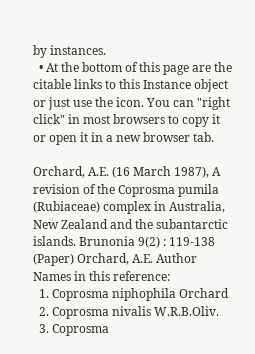by instances.
  • At the bottom of this page are the citable links to this Instance object or just use the icon. You can "right click" in most browsers to copy it or open it in a new browser tab.

Orchard, A.E. (16 March 1987), A revision of the Coprosma pumila (Rubiaceae) complex in Australia, New Zealand and the subantarctic islands. Brunonia 9(2) : 119-138 (Paper) Orchard, A.E. Author
Names in this reference:
  1. Coprosma niphophila Orchard
  2. Coprosma nivalis W.R.B.Oliv.
  3. Coprosma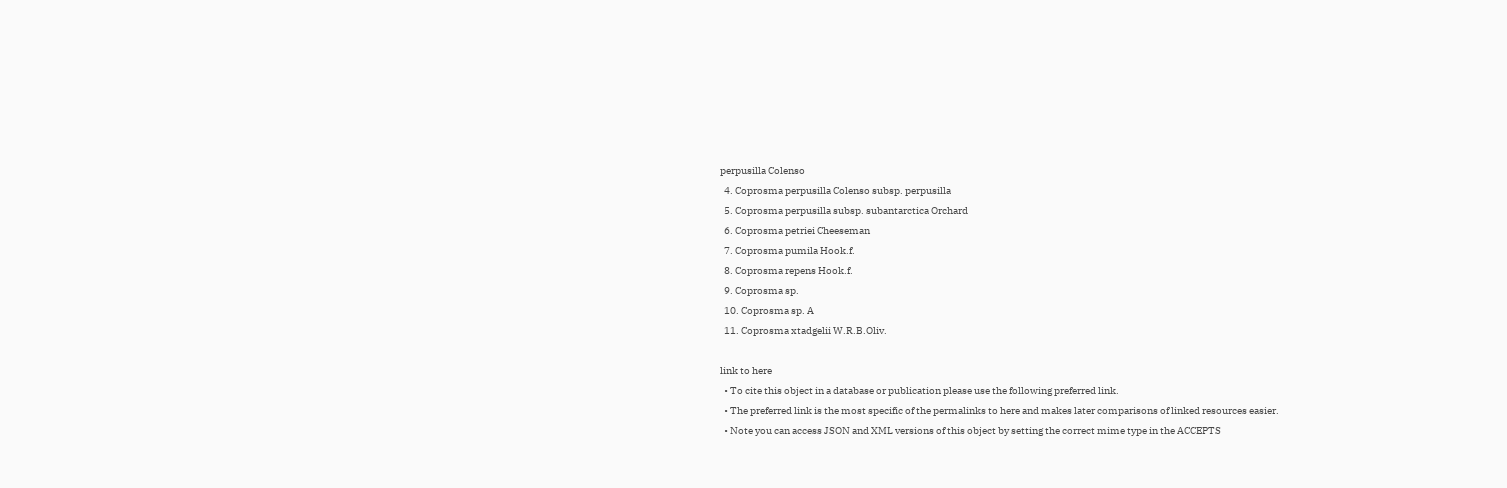perpusilla Colenso
  4. Coprosma perpusilla Colenso subsp. perpusilla
  5. Coprosma perpusilla subsp. subantarctica Orchard
  6. Coprosma petriei Cheeseman
  7. Coprosma pumila Hook.f.
  8. Coprosma repens Hook.f.
  9. Coprosma sp.
  10. Coprosma sp. A
  11. Coprosma xtadgelii W.R.B.Oliv.

link to here
  • To cite this object in a database or publication please use the following preferred link.
  • The preferred link is the most specific of the permalinks to here and makes later comparisons of linked resources easier.
  • Note you can access JSON and XML versions of this object by setting the correct mime type in the ACCEPTS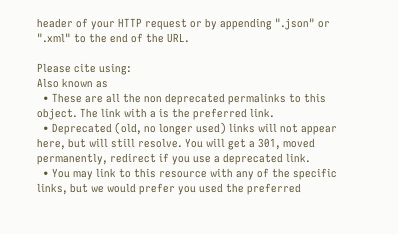header of your HTTP request or by appending ".json" or ".xml" to the end of the URL.

Please cite using:
Also known as
  • These are all the non deprecated permalinks to this object. The link with a is the preferred link.
  • Deprecated (old, no longer used) links will not appear here, but will still resolve. You will get a 301, moved permanently, redirect if you use a deprecated link.
  • You may link to this resource with any of the specific links, but we would prefer you used the preferred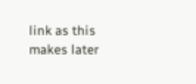link as this makes later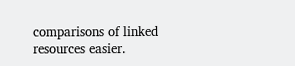comparisons of linked resources easier.